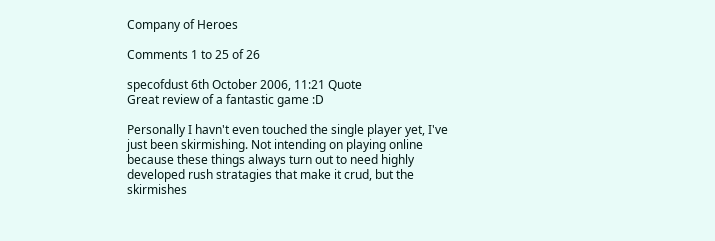Company of Heroes

Comments 1 to 25 of 26

specofdust 6th October 2006, 11:21 Quote
Great review of a fantastic game :D

Personally I havn't even touched the single player yet, I've just been skirmishing. Not intending on playing online because these things always turn out to need highly developed rush stratagies that make it crud, but the skirmishes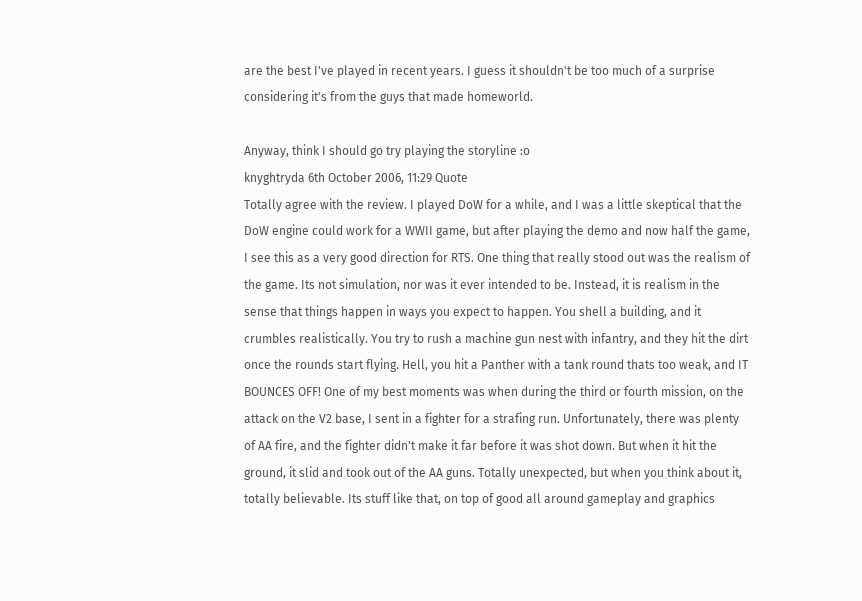are the best I've played in recent years. I guess it shouldn't be too much of a surprise considering it's from the guys that made homeworld.

Anyway, think I should go try playing the storyline :o
knyghtryda 6th October 2006, 11:29 Quote
Totally agree with the review. I played DoW for a while, and I was a little skeptical that the DoW engine could work for a WWII game, but after playing the demo and now half the game, I see this as a very good direction for RTS. One thing that really stood out was the realism of the game. Its not simulation, nor was it ever intended to be. Instead, it is realism in the sense that things happen in ways you expect to happen. You shell a building, and it crumbles realistically. You try to rush a machine gun nest with infantry, and they hit the dirt once the rounds start flying. Hell, you hit a Panther with a tank round thats too weak, and IT BOUNCES OFF! One of my best moments was when during the third or fourth mission, on the attack on the V2 base, I sent in a fighter for a strafing run. Unfortunately, there was plenty of AA fire, and the fighter didn't make it far before it was shot down. But when it hit the ground, it slid and took out of the AA guns. Totally unexpected, but when you think about it, totally believable. Its stuff like that, on top of good all around gameplay and graphics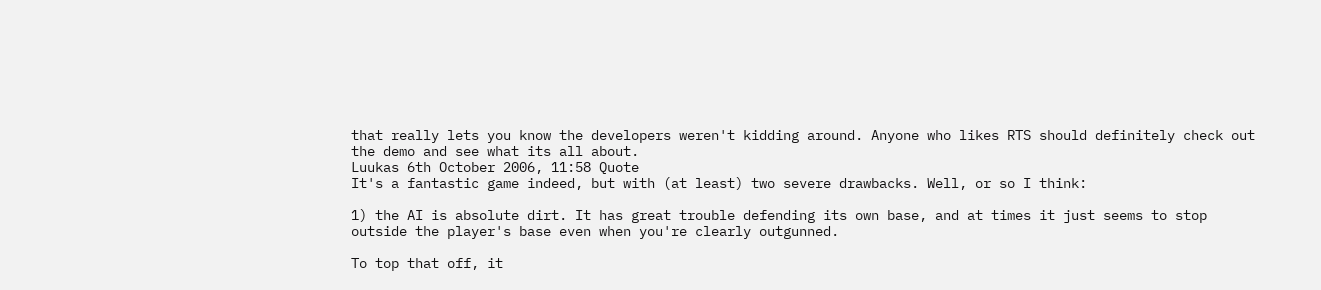that really lets you know the developers weren't kidding around. Anyone who likes RTS should definitely check out the demo and see what its all about.
Luukas 6th October 2006, 11:58 Quote
It's a fantastic game indeed, but with (at least) two severe drawbacks. Well, or so I think:

1) the AI is absolute dirt. It has great trouble defending its own base, and at times it just seems to stop outside the player's base even when you're clearly outgunned.

To top that off, it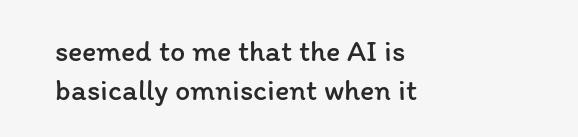seemed to me that the AI is basically omniscient when it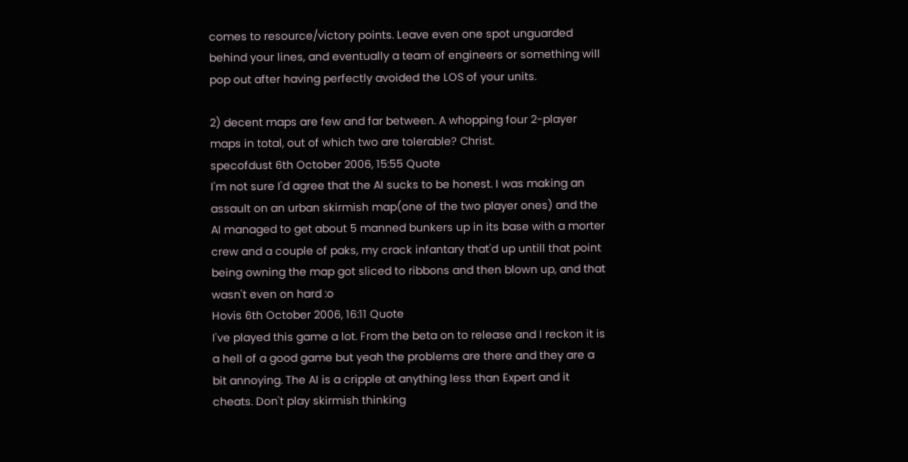comes to resource/victory points. Leave even one spot unguarded behind your lines, and eventually a team of engineers or something will pop out after having perfectly avoided the LOS of your units.

2) decent maps are few and far between. A whopping four 2-player maps in total, out of which two are tolerable? Christ.
specofdust 6th October 2006, 15:55 Quote
I'm not sure I'd agree that the AI sucks to be honest. I was making an assault on an urban skirmish map(one of the two player ones) and the AI managed to get about 5 manned bunkers up in its base with a morter crew and a couple of paks, my crack infantary that'd up untill that point being owning the map got sliced to ribbons and then blown up, and that wasn't even on hard :o
Hovis 6th October 2006, 16:11 Quote
I've played this game a lot. From the beta on to release and I reckon it is a hell of a good game but yeah the problems are there and they are a bit annoying. The AI is a cripple at anything less than Expert and it cheats. Don't play skirmish thinking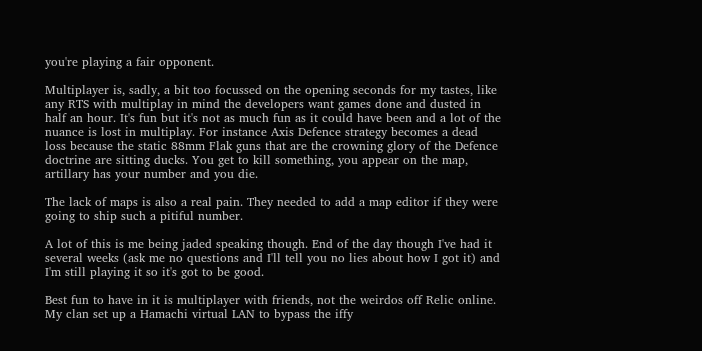you're playing a fair opponent.

Multiplayer is, sadly, a bit too focussed on the opening seconds for my tastes, like any RTS with multiplay in mind the developers want games done and dusted in half an hour. It's fun but it's not as much fun as it could have been and a lot of the nuance is lost in multiplay. For instance Axis Defence strategy becomes a dead loss because the static 88mm Flak guns that are the crowning glory of the Defence doctrine are sitting ducks. You get to kill something, you appear on the map, artillary has your number and you die.

The lack of maps is also a real pain. They needed to add a map editor if they were going to ship such a pitiful number.

A lot of this is me being jaded speaking though. End of the day though I've had it several weeks (ask me no questions and I'll tell you no lies about how I got it) and I'm still playing it so it's got to be good.

Best fun to have in it is multiplayer with friends, not the weirdos off Relic online. My clan set up a Hamachi virtual LAN to bypass the iffy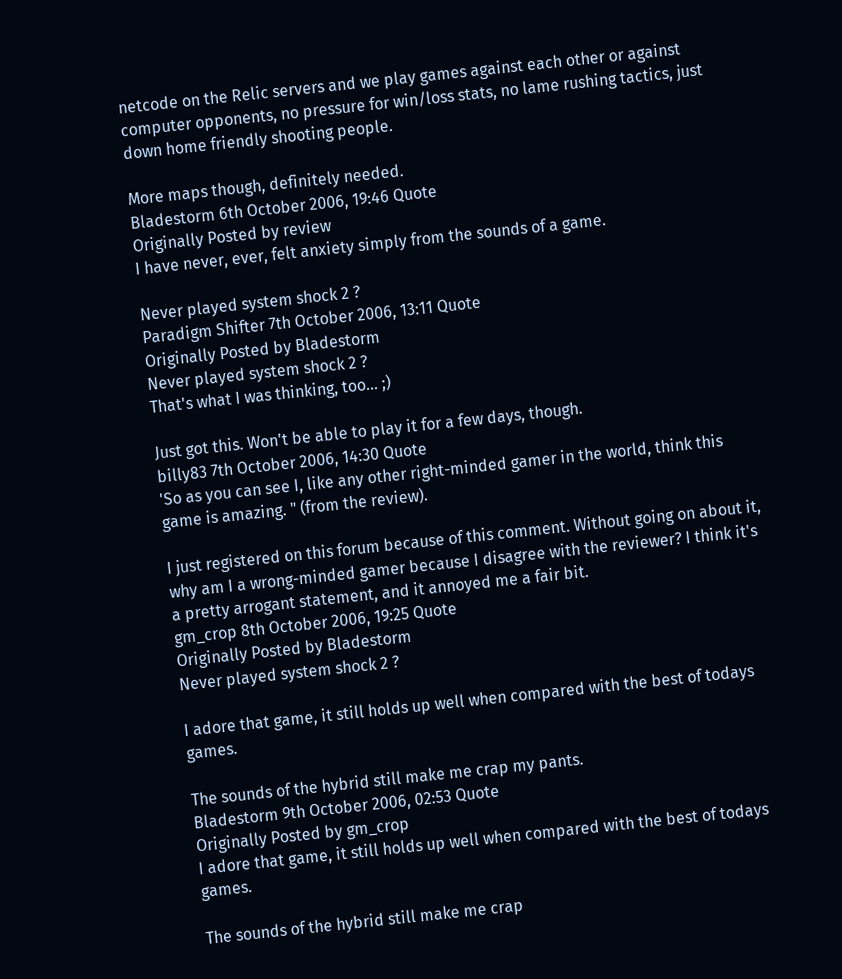netcode on the Relic servers and we play games against each other or against computer opponents, no pressure for win/loss stats, no lame rushing tactics, just down home friendly shooting people.

More maps though, definitely needed.
Bladestorm 6th October 2006, 19:46 Quote
Originally Posted by review
I have never, ever, felt anxiety simply from the sounds of a game.

Never played system shock 2 ?
Paradigm Shifter 7th October 2006, 13:11 Quote
Originally Posted by Bladestorm
Never played system shock 2 ?
That's what I was thinking, too... ;)

Just got this. Won't be able to play it for a few days, though.
billy83 7th October 2006, 14:30 Quote
'So as you can see I, like any other right-minded gamer in the world, think this game is amazing. " (from the review).

I just registered on this forum because of this comment. Without going on about it, why am I a wrong-minded gamer because I disagree with the reviewer? I think it's a pretty arrogant statement, and it annoyed me a fair bit.
gm_crop 8th October 2006, 19:25 Quote
Originally Posted by Bladestorm
Never played system shock 2 ?

I adore that game, it still holds up well when compared with the best of todays games.

The sounds of the hybrid still make me crap my pants.
Bladestorm 9th October 2006, 02:53 Quote
Originally Posted by gm_crop
I adore that game, it still holds up well when compared with the best of todays games.

The sounds of the hybrid still make me crap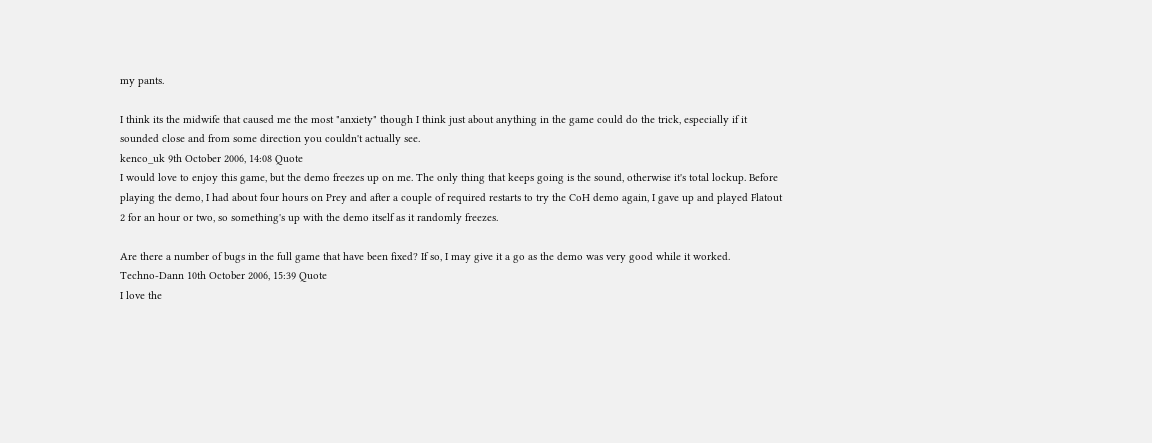my pants.

I think its the midwife that caused me the most "anxiety" though I think just about anything in the game could do the trick, especially if it sounded close and from some direction you couldn't actually see.
kenco_uk 9th October 2006, 14:08 Quote
I would love to enjoy this game, but the demo freezes up on me. The only thing that keeps going is the sound, otherwise it's total lockup. Before playing the demo, I had about four hours on Prey and after a couple of required restarts to try the CoH demo again, I gave up and played Flatout 2 for an hour or two, so something's up with the demo itself as it randomly freezes.

Are there a number of bugs in the full game that have been fixed? If so, I may give it a go as the demo was very good while it worked.
Techno-Dann 10th October 2006, 15:39 Quote
I love the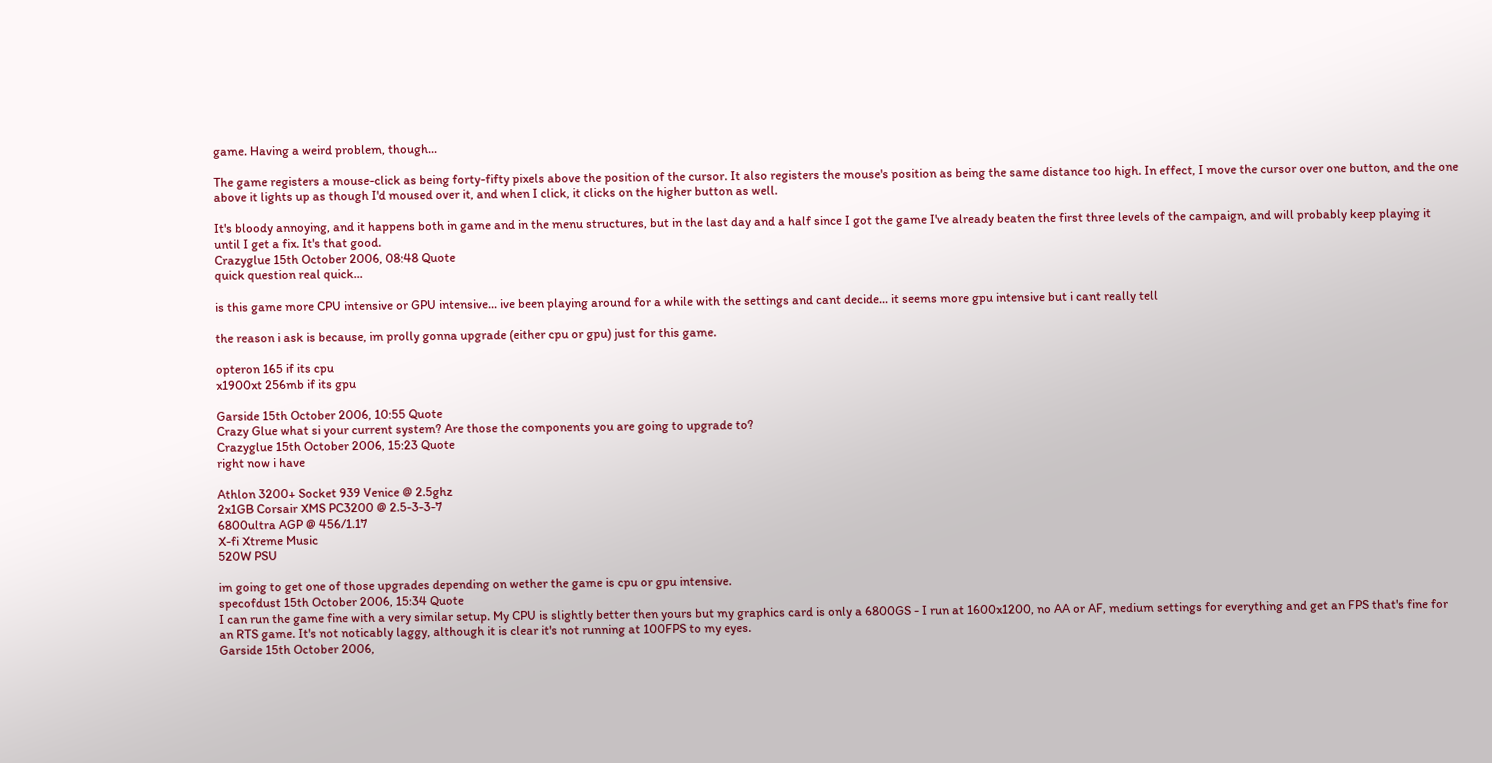game. Having a weird problem, though...

The game registers a mouse-click as being forty-fifty pixels above the position of the cursor. It also registers the mouse's position as being the same distance too high. In effect, I move the cursor over one button, and the one above it lights up as though I'd moused over it, and when I click, it clicks on the higher button as well.

It's bloody annoying, and it happens both in game and in the menu structures, but in the last day and a half since I got the game I've already beaten the first three levels of the campaign, and will probably keep playing it until I get a fix. It's that good.
Crazyglue 15th October 2006, 08:48 Quote
quick question real quick...

is this game more CPU intensive or GPU intensive... ive been playing around for a while with the settings and cant decide... it seems more gpu intensive but i cant really tell

the reason i ask is because, im prolly gonna upgrade (either cpu or gpu) just for this game.

opteron 165 if its cpu
x1900xt 256mb if its gpu

Garside 15th October 2006, 10:55 Quote
Crazy Glue what si your current system? Are those the components you are going to upgrade to?
Crazyglue 15th October 2006, 15:23 Quote
right now i have

Athlon 3200+ Socket 939 Venice @ 2.5ghz
2x1GB Corsair XMS PC3200 @ 2.5-3-3-7
6800ultra AGP @ 456/1.17
X-fi Xtreme Music
520W PSU

im going to get one of those upgrades depending on wether the game is cpu or gpu intensive.
specofdust 15th October 2006, 15:34 Quote
I can run the game fine with a very similar setup. My CPU is slightly better then yours but my graphics card is only a 6800GS - I run at 1600x1200, no AA or AF, medium settings for everything and get an FPS that's fine for an RTS game. It's not noticably laggy, although it is clear it's not running at 100FPS to my eyes.
Garside 15th October 2006,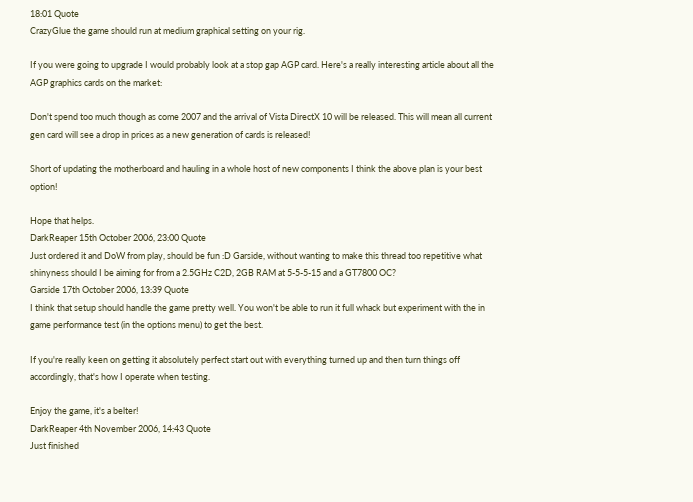18:01 Quote
CrazyGlue the game should run at medium graphical setting on your rig.

If you were going to upgrade I would probably look at a stop gap AGP card. Here's a really interesting article about all the AGP graphics cards on the market:

Don't spend too much though as come 2007 and the arrival of Vista DirectX 10 will be released. This will mean all current gen card will see a drop in prices as a new generation of cards is released!

Short of updating the motherboard and hauling in a whole host of new components I think the above plan is your best option!

Hope that helps.
DarkReaper 15th October 2006, 23:00 Quote
Just ordered it and DoW from play, should be fun :D Garside, without wanting to make this thread too repetitive what shinyness should I be aiming for from a 2.5GHz C2D, 2GB RAM at 5-5-5-15 and a GT7800 OC?
Garside 17th October 2006, 13:39 Quote
I think that setup should handle the game pretty well. You won't be able to run it full whack but experiment with the in game performance test (in the options menu) to get the best.

If you're really keen on getting it absolutely perfect start out with everything turned up and then turn things off accordingly, that's how I operate when testing.

Enjoy the game, it's a belter!
DarkReaper 4th November 2006, 14:43 Quote
Just finished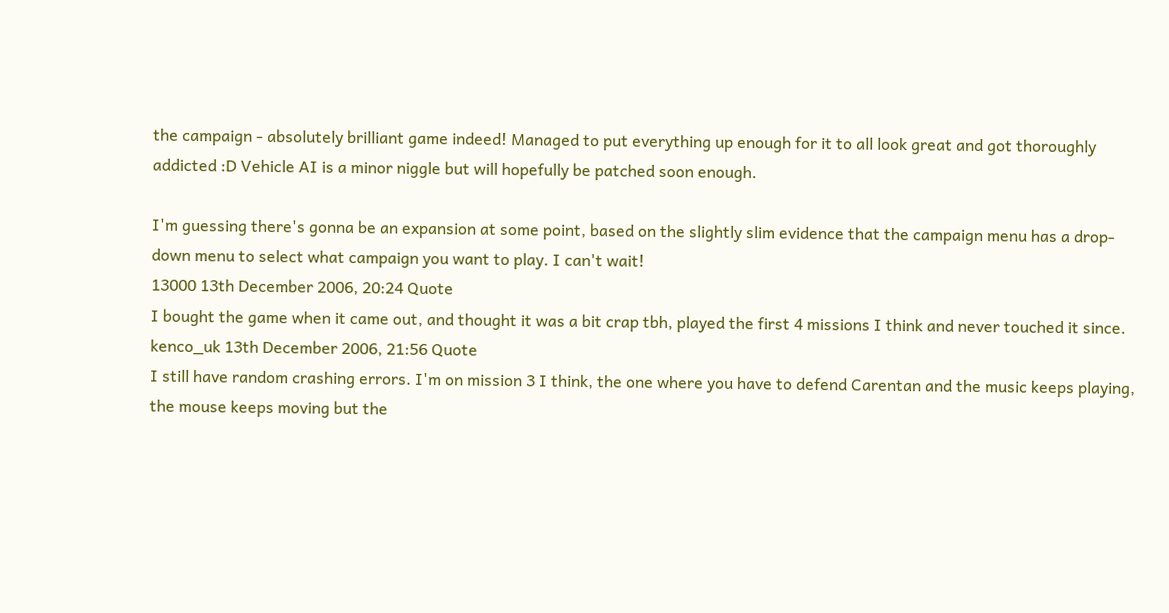the campaign - absolutely brilliant game indeed! Managed to put everything up enough for it to all look great and got thoroughly addicted :D Vehicle AI is a minor niggle but will hopefully be patched soon enough.

I'm guessing there's gonna be an expansion at some point, based on the slightly slim evidence that the campaign menu has a drop-down menu to select what campaign you want to play. I can't wait!
13000 13th December 2006, 20:24 Quote
I bought the game when it came out, and thought it was a bit crap tbh, played the first 4 missions I think and never touched it since.
kenco_uk 13th December 2006, 21:56 Quote
I still have random crashing errors. I'm on mission 3 I think, the one where you have to defend Carentan and the music keeps playing, the mouse keeps moving but the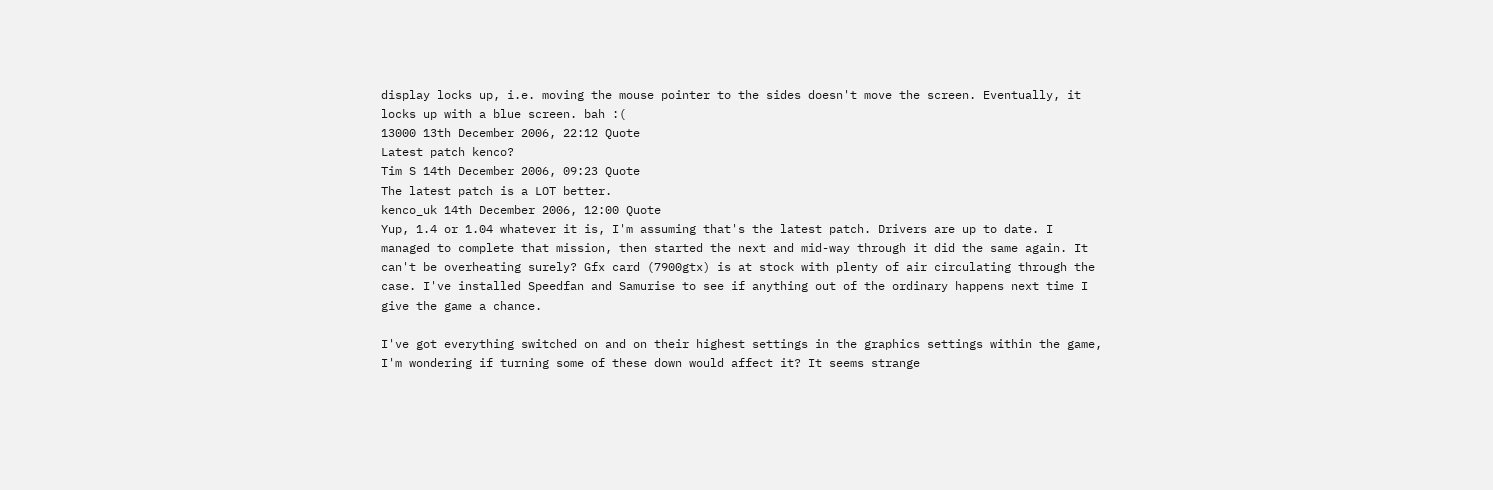display locks up, i.e. moving the mouse pointer to the sides doesn't move the screen. Eventually, it locks up with a blue screen. bah :(
13000 13th December 2006, 22:12 Quote
Latest patch kenco?
Tim S 14th December 2006, 09:23 Quote
The latest patch is a LOT better.
kenco_uk 14th December 2006, 12:00 Quote
Yup, 1.4 or 1.04 whatever it is, I'm assuming that's the latest patch. Drivers are up to date. I managed to complete that mission, then started the next and mid-way through it did the same again. It can't be overheating surely? Gfx card (7900gtx) is at stock with plenty of air circulating through the case. I've installed Speedfan and Samurise to see if anything out of the ordinary happens next time I give the game a chance.

I've got everything switched on and on their highest settings in the graphics settings within the game, I'm wondering if turning some of these down would affect it? It seems strange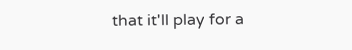that it'll play for a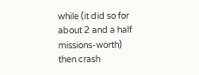while (it did so for about 2 and a half missions-worth) then crash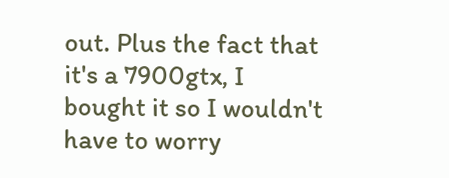out. Plus the fact that it's a 7900gtx, I bought it so I wouldn't have to worry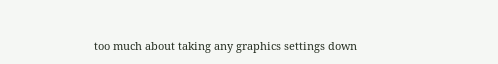too much about taking any graphics settings down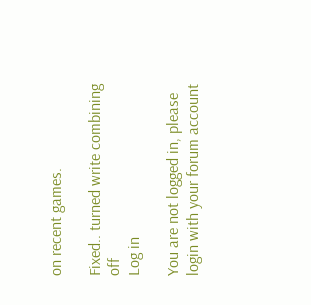on recent games.

Fixed.. turned write combining off
Log in

You are not logged in, please login with your forum account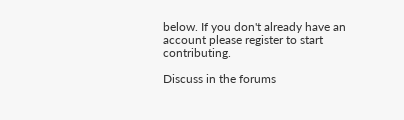below. If you don't already have an account please register to start contributing.

Discuss in the forums